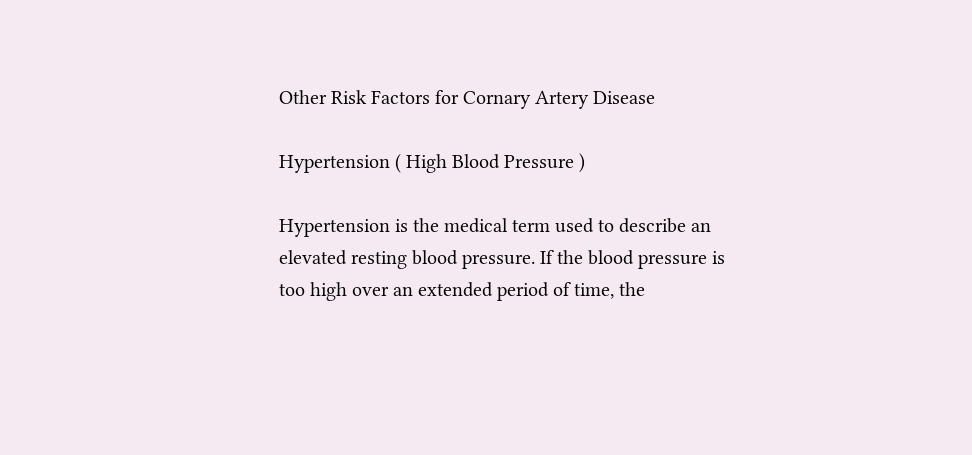Other Risk Factors for Cornary Artery Disease

Hypertension ( High Blood Pressure )

Hypertension is the medical term used to describe an elevated resting blood pressure. If the blood pressure is too high over an extended period of time, the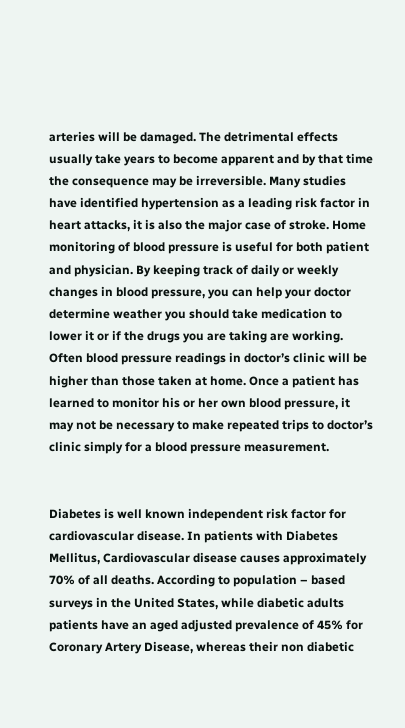arteries will be damaged. The detrimental effects usually take years to become apparent and by that time the consequence may be irreversible. Many studies have identified hypertension as a leading risk factor in heart attacks, it is also the major case of stroke. Home monitoring of blood pressure is useful for both patient and physician. By keeping track of daily or weekly changes in blood pressure, you can help your doctor determine weather you should take medication to lower it or if the drugs you are taking are working. Often blood pressure readings in doctor’s clinic will be higher than those taken at home. Once a patient has learned to monitor his or her own blood pressure, it may not be necessary to make repeated trips to doctor’s clinic simply for a blood pressure measurement.


Diabetes is well known independent risk factor for cardiovascular disease. In patients with Diabetes Mellitus, Cardiovascular disease causes approximately 70% of all deaths. According to population – based surveys in the United States, while diabetic adults patients have an aged adjusted prevalence of 45% for Coronary Artery Disease, whereas their non diabetic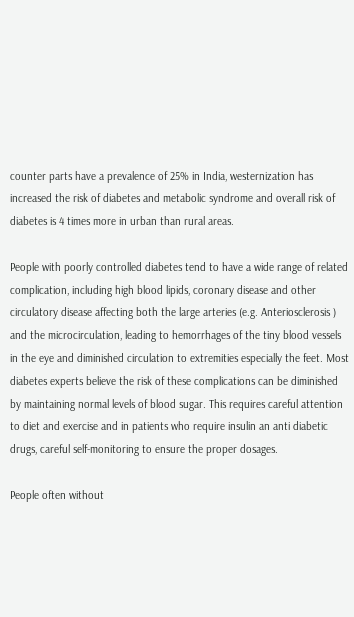counter parts have a prevalence of 25% in India, westernization has increased the risk of diabetes and metabolic syndrome and overall risk of diabetes is 4 times more in urban than rural areas.

People with poorly controlled diabetes tend to have a wide range of related complication, including high blood lipids, coronary disease and other circulatory disease affecting both the large arteries (e.g. Anteriosclerosis ) and the microcirculation, leading to hemorrhages of the tiny blood vessels in the eye and diminished circulation to extremities especially the feet. Most diabetes experts believe the risk of these complications can be diminished by maintaining normal levels of blood sugar. This requires careful attention to diet and exercise and in patients who require insulin an anti diabetic drugs, careful self-monitoring to ensure the proper dosages.

People often without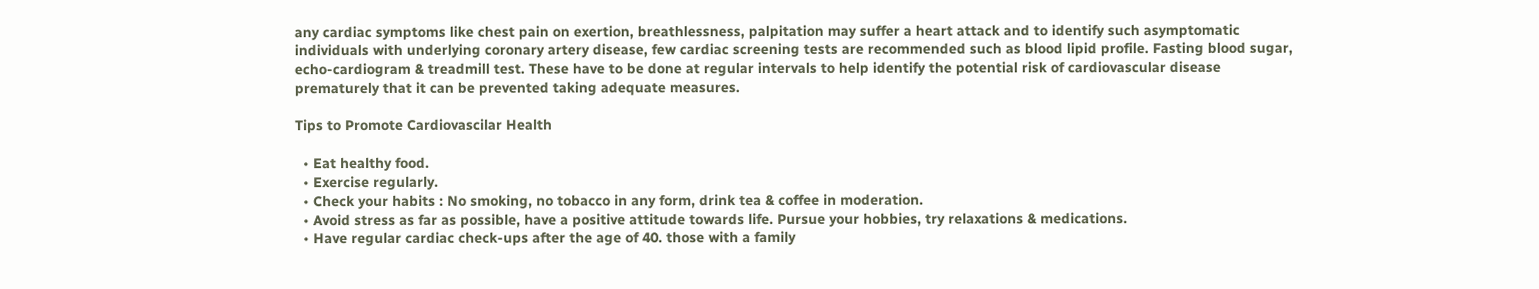any cardiac symptoms like chest pain on exertion, breathlessness, palpitation may suffer a heart attack and to identify such asymptomatic individuals with underlying coronary artery disease, few cardiac screening tests are recommended such as blood lipid profile. Fasting blood sugar, echo-cardiogram & treadmill test. These have to be done at regular intervals to help identify the potential risk of cardiovascular disease prematurely that it can be prevented taking adequate measures.

Tips to Promote Cardiovascilar Health

  • Eat healthy food.
  • Exercise regularly.
  • Check your habits : No smoking, no tobacco in any form, drink tea & coffee in moderation.
  • Avoid stress as far as possible, have a positive attitude towards life. Pursue your hobbies, try relaxations & medications.
  • Have regular cardiac check-ups after the age of 40. those with a family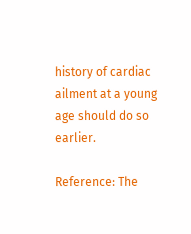history of cardiac ailment at a young age should do so earlier.

Reference: The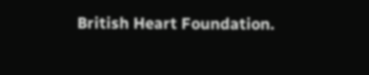British Heart Foundation.